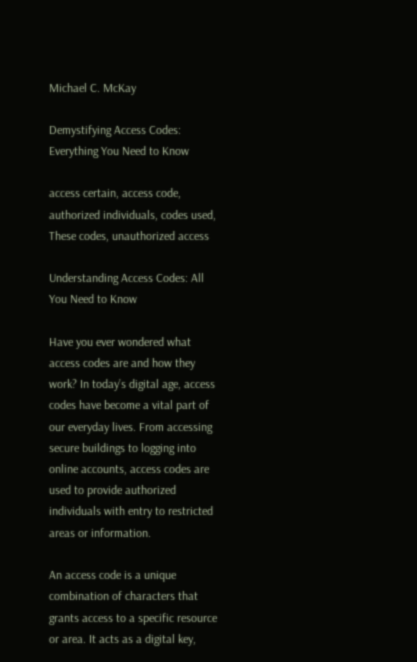Michael C. McKay

Demystifying Access Codes: Everything You Need to Know

access certain, access code, authorized individuals, codes used, These codes, unauthorized access

Understanding Access Codes: All You Need to Know

Have you ever wondered what access codes are and how they work? In today’s digital age, access codes have become a vital part of our everyday lives. From accessing secure buildings to logging into online accounts, access codes are used to provide authorized individuals with entry to restricted areas or information.

An access code is a unique combination of characters that grants access to a specific resource or area. It acts as a digital key,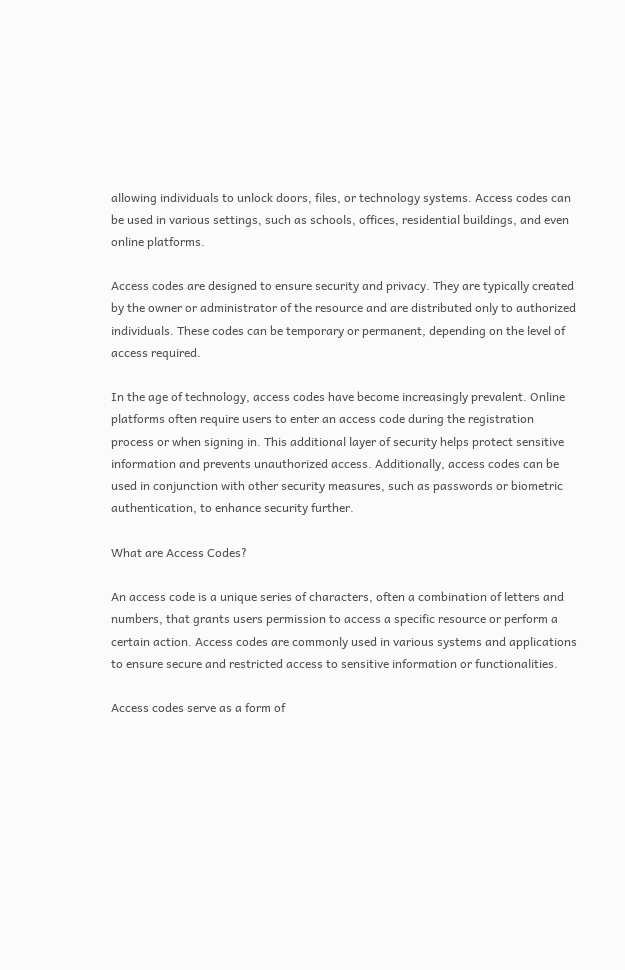allowing individuals to unlock doors, files, or technology systems. Access codes can be used in various settings, such as schools, offices, residential buildings, and even online platforms.

Access codes are designed to ensure security and privacy. They are typically created by the owner or administrator of the resource and are distributed only to authorized individuals. These codes can be temporary or permanent, depending on the level of access required.

In the age of technology, access codes have become increasingly prevalent. Online platforms often require users to enter an access code during the registration process or when signing in. This additional layer of security helps protect sensitive information and prevents unauthorized access. Additionally, access codes can be used in conjunction with other security measures, such as passwords or biometric authentication, to enhance security further.

What are Access Codes?

An access code is a unique series of characters, often a combination of letters and numbers, that grants users permission to access a specific resource or perform a certain action. Access codes are commonly used in various systems and applications to ensure secure and restricted access to sensitive information or functionalities.

Access codes serve as a form of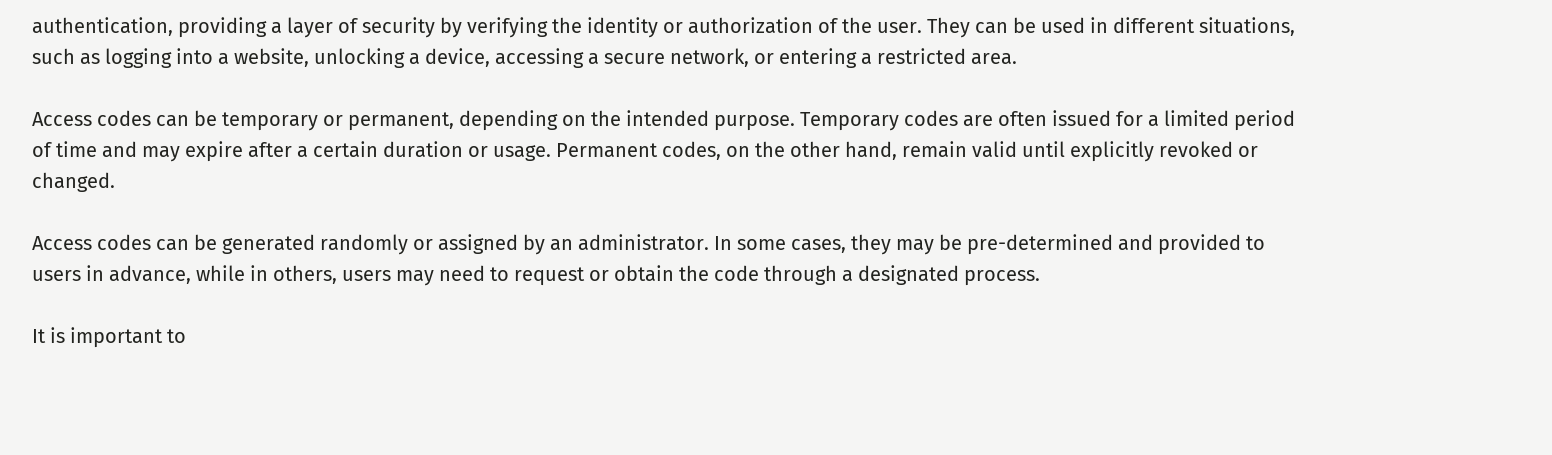authentication, providing a layer of security by verifying the identity or authorization of the user. They can be used in different situations, such as logging into a website, unlocking a device, accessing a secure network, or entering a restricted area.

Access codes can be temporary or permanent, depending on the intended purpose. Temporary codes are often issued for a limited period of time and may expire after a certain duration or usage. Permanent codes, on the other hand, remain valid until explicitly revoked or changed.

Access codes can be generated randomly or assigned by an administrator. In some cases, they may be pre-determined and provided to users in advance, while in others, users may need to request or obtain the code through a designated process.

It is important to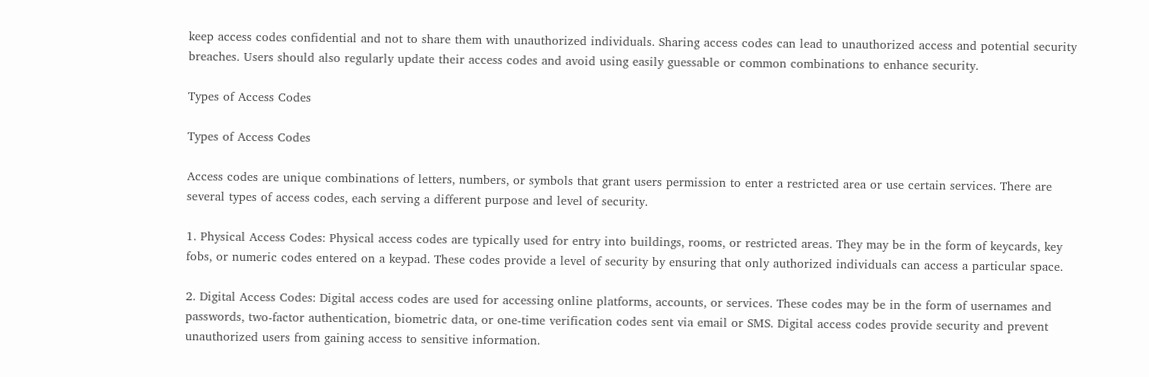keep access codes confidential and not to share them with unauthorized individuals. Sharing access codes can lead to unauthorized access and potential security breaches. Users should also regularly update their access codes and avoid using easily guessable or common combinations to enhance security.

Types of Access Codes

Types of Access Codes

Access codes are unique combinations of letters, numbers, or symbols that grant users permission to enter a restricted area or use certain services. There are several types of access codes, each serving a different purpose and level of security.

1. Physical Access Codes: Physical access codes are typically used for entry into buildings, rooms, or restricted areas. They may be in the form of keycards, key fobs, or numeric codes entered on a keypad. These codes provide a level of security by ensuring that only authorized individuals can access a particular space.

2. Digital Access Codes: Digital access codes are used for accessing online platforms, accounts, or services. These codes may be in the form of usernames and passwords, two-factor authentication, biometric data, or one-time verification codes sent via email or SMS. Digital access codes provide security and prevent unauthorized users from gaining access to sensitive information.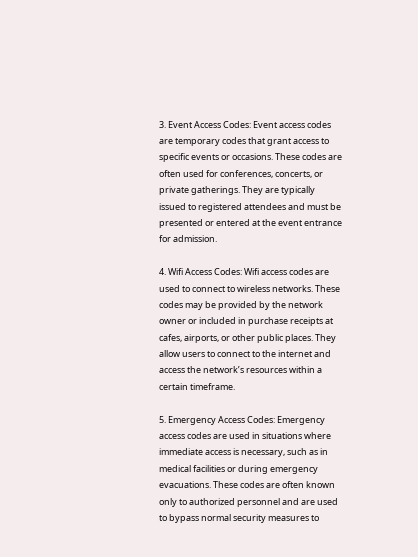3. Event Access Codes: Event access codes are temporary codes that grant access to specific events or occasions. These codes are often used for conferences, concerts, or private gatherings. They are typically issued to registered attendees and must be presented or entered at the event entrance for admission.

4. Wifi Access Codes: Wifi access codes are used to connect to wireless networks. These codes may be provided by the network owner or included in purchase receipts at cafes, airports, or other public places. They allow users to connect to the internet and access the network’s resources within a certain timeframe.

5. Emergency Access Codes: Emergency access codes are used in situations where immediate access is necessary, such as in medical facilities or during emergency evacuations. These codes are often known only to authorized personnel and are used to bypass normal security measures to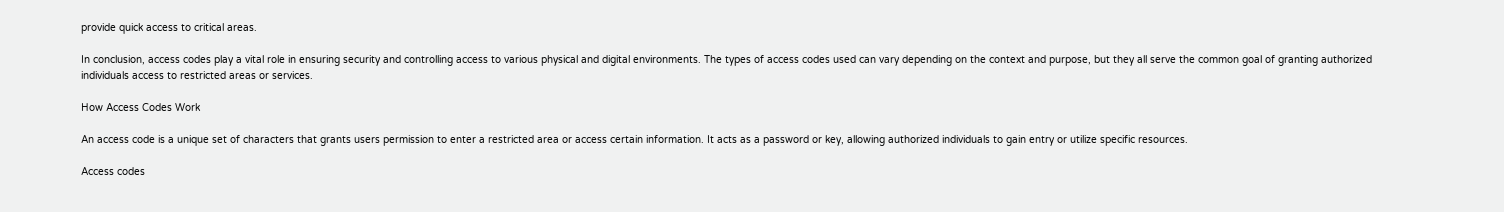provide quick access to critical areas.

In conclusion, access codes play a vital role in ensuring security and controlling access to various physical and digital environments. The types of access codes used can vary depending on the context and purpose, but they all serve the common goal of granting authorized individuals access to restricted areas or services.

How Access Codes Work

An access code is a unique set of characters that grants users permission to enter a restricted area or access certain information. It acts as a password or key, allowing authorized individuals to gain entry or utilize specific resources.

Access codes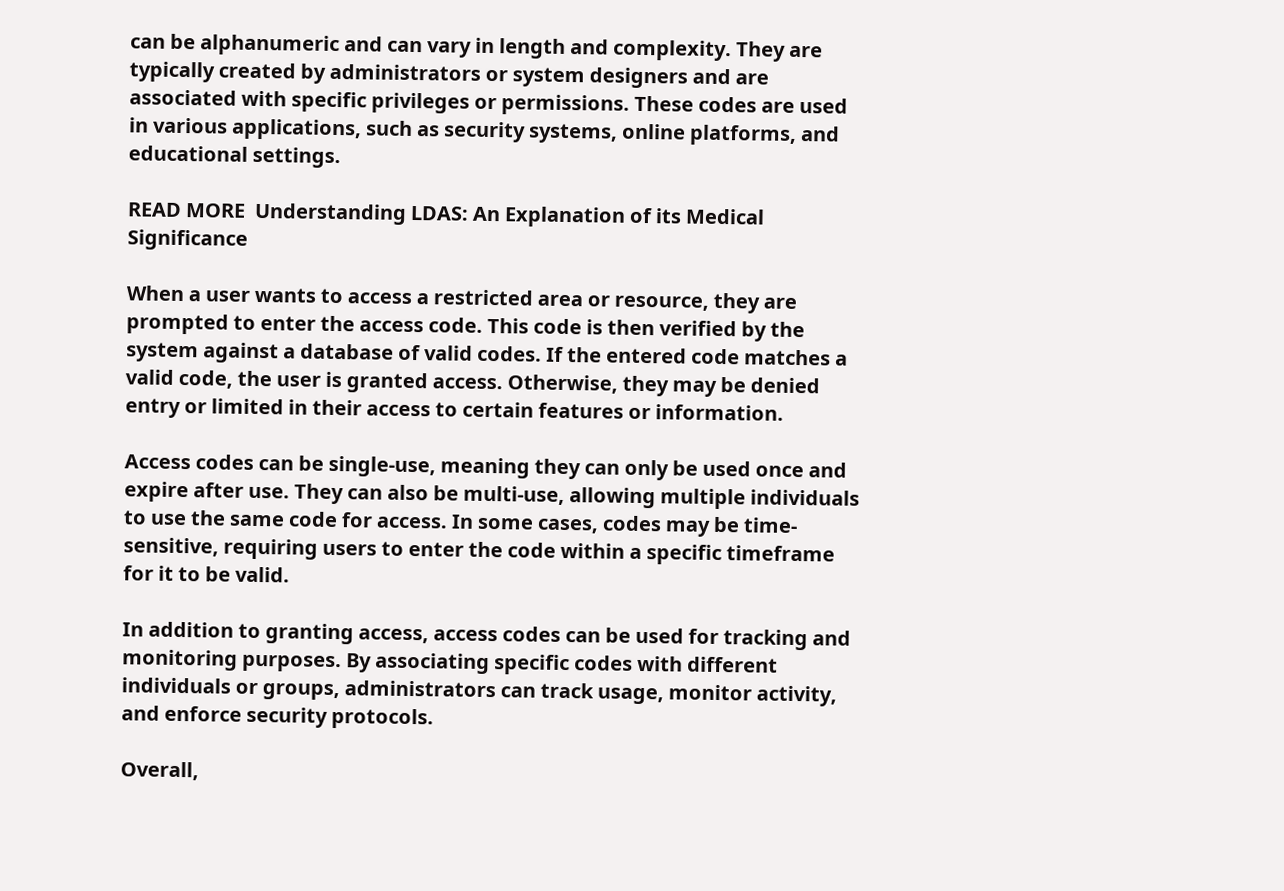can be alphanumeric and can vary in length and complexity. They are typically created by administrators or system designers and are associated with specific privileges or permissions. These codes are used in various applications, such as security systems, online platforms, and educational settings.

READ MORE  Understanding LDAS: An Explanation of its Medical Significance

When a user wants to access a restricted area or resource, they are prompted to enter the access code. This code is then verified by the system against a database of valid codes. If the entered code matches a valid code, the user is granted access. Otherwise, they may be denied entry or limited in their access to certain features or information.

Access codes can be single-use, meaning they can only be used once and expire after use. They can also be multi-use, allowing multiple individuals to use the same code for access. In some cases, codes may be time-sensitive, requiring users to enter the code within a specific timeframe for it to be valid.

In addition to granting access, access codes can be used for tracking and monitoring purposes. By associating specific codes with different individuals or groups, administrators can track usage, monitor activity, and enforce security protocols.

Overall,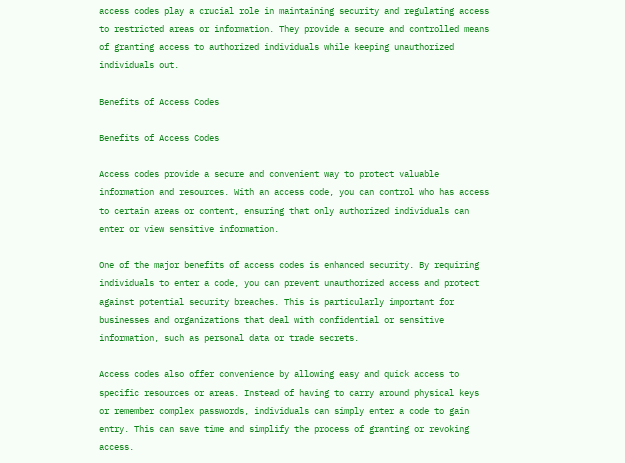access codes play a crucial role in maintaining security and regulating access to restricted areas or information. They provide a secure and controlled means of granting access to authorized individuals while keeping unauthorized individuals out.

Benefits of Access Codes

Benefits of Access Codes

Access codes provide a secure and convenient way to protect valuable information and resources. With an access code, you can control who has access to certain areas or content, ensuring that only authorized individuals can enter or view sensitive information.

One of the major benefits of access codes is enhanced security. By requiring individuals to enter a code, you can prevent unauthorized access and protect against potential security breaches. This is particularly important for businesses and organizations that deal with confidential or sensitive information, such as personal data or trade secrets.

Access codes also offer convenience by allowing easy and quick access to specific resources or areas. Instead of having to carry around physical keys or remember complex passwords, individuals can simply enter a code to gain entry. This can save time and simplify the process of granting or revoking access.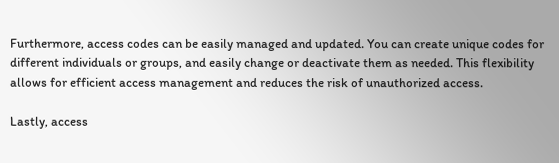Furthermore, access codes can be easily managed and updated. You can create unique codes for different individuals or groups, and easily change or deactivate them as needed. This flexibility allows for efficient access management and reduces the risk of unauthorized access.

Lastly, access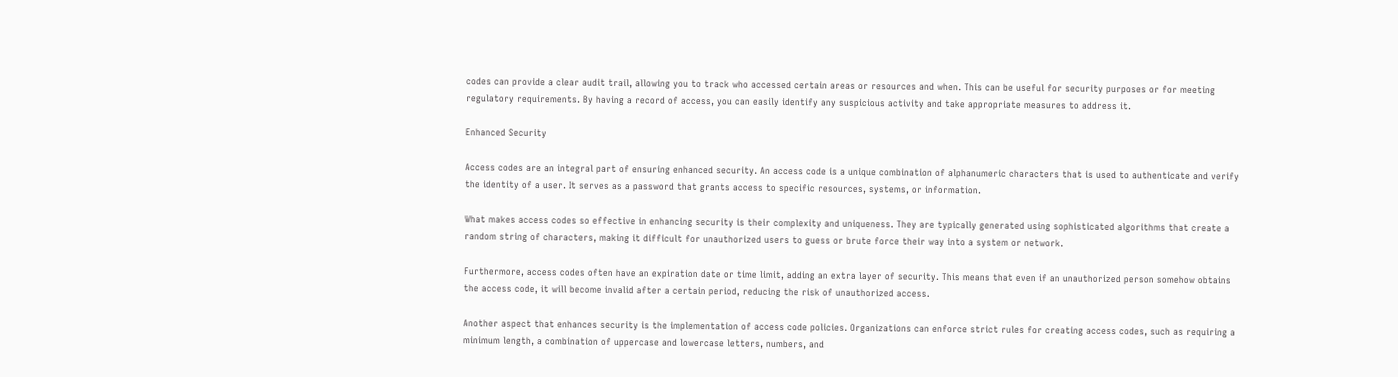codes can provide a clear audit trail, allowing you to track who accessed certain areas or resources and when. This can be useful for security purposes or for meeting regulatory requirements. By having a record of access, you can easily identify any suspicious activity and take appropriate measures to address it.

Enhanced Security

Access codes are an integral part of ensuring enhanced security. An access code is a unique combination of alphanumeric characters that is used to authenticate and verify the identity of a user. It serves as a password that grants access to specific resources, systems, or information.

What makes access codes so effective in enhancing security is their complexity and uniqueness. They are typically generated using sophisticated algorithms that create a random string of characters, making it difficult for unauthorized users to guess or brute force their way into a system or network.

Furthermore, access codes often have an expiration date or time limit, adding an extra layer of security. This means that even if an unauthorized person somehow obtains the access code, it will become invalid after a certain period, reducing the risk of unauthorized access.

Another aspect that enhances security is the implementation of access code policies. Organizations can enforce strict rules for creating access codes, such as requiring a minimum length, a combination of uppercase and lowercase letters, numbers, and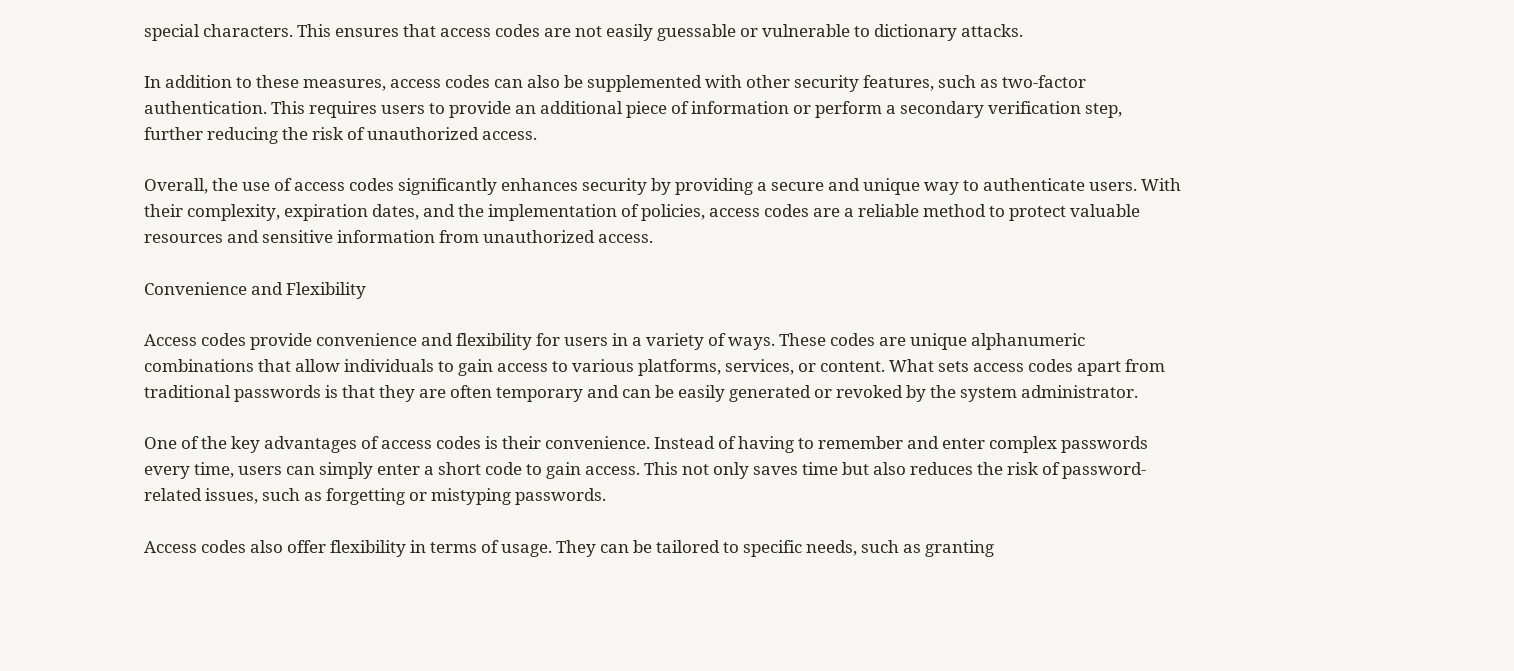special characters. This ensures that access codes are not easily guessable or vulnerable to dictionary attacks.

In addition to these measures, access codes can also be supplemented with other security features, such as two-factor authentication. This requires users to provide an additional piece of information or perform a secondary verification step, further reducing the risk of unauthorized access.

Overall, the use of access codes significantly enhances security by providing a secure and unique way to authenticate users. With their complexity, expiration dates, and the implementation of policies, access codes are a reliable method to protect valuable resources and sensitive information from unauthorized access.

Convenience and Flexibility

Access codes provide convenience and flexibility for users in a variety of ways. These codes are unique alphanumeric combinations that allow individuals to gain access to various platforms, services, or content. What sets access codes apart from traditional passwords is that they are often temporary and can be easily generated or revoked by the system administrator.

One of the key advantages of access codes is their convenience. Instead of having to remember and enter complex passwords every time, users can simply enter a short code to gain access. This not only saves time but also reduces the risk of password-related issues, such as forgetting or mistyping passwords.

Access codes also offer flexibility in terms of usage. They can be tailored to specific needs, such as granting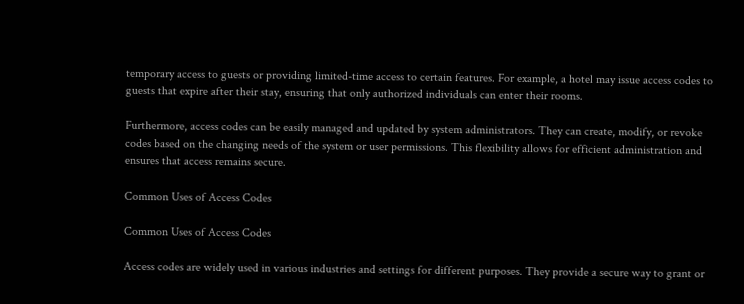temporary access to guests or providing limited-time access to certain features. For example, a hotel may issue access codes to guests that expire after their stay, ensuring that only authorized individuals can enter their rooms.

Furthermore, access codes can be easily managed and updated by system administrators. They can create, modify, or revoke codes based on the changing needs of the system or user permissions. This flexibility allows for efficient administration and ensures that access remains secure.

Common Uses of Access Codes

Common Uses of Access Codes

Access codes are widely used in various industries and settings for different purposes. They provide a secure way to grant or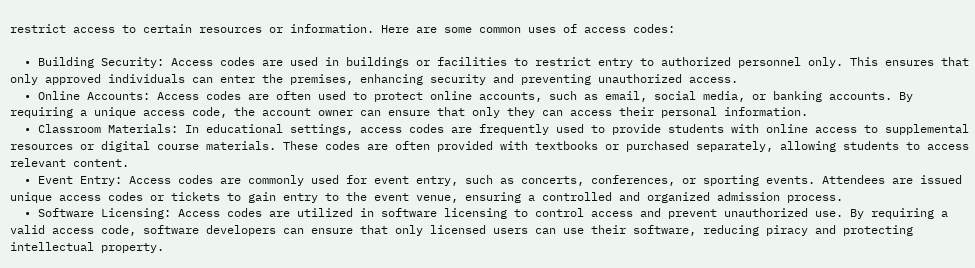restrict access to certain resources or information. Here are some common uses of access codes:

  • Building Security: Access codes are used in buildings or facilities to restrict entry to authorized personnel only. This ensures that only approved individuals can enter the premises, enhancing security and preventing unauthorized access.
  • Online Accounts: Access codes are often used to protect online accounts, such as email, social media, or banking accounts. By requiring a unique access code, the account owner can ensure that only they can access their personal information.
  • Classroom Materials: In educational settings, access codes are frequently used to provide students with online access to supplemental resources or digital course materials. These codes are often provided with textbooks or purchased separately, allowing students to access relevant content.
  • Event Entry: Access codes are commonly used for event entry, such as concerts, conferences, or sporting events. Attendees are issued unique access codes or tickets to gain entry to the event venue, ensuring a controlled and organized admission process.
  • Software Licensing: Access codes are utilized in software licensing to control access and prevent unauthorized use. By requiring a valid access code, software developers can ensure that only licensed users can use their software, reducing piracy and protecting intellectual property.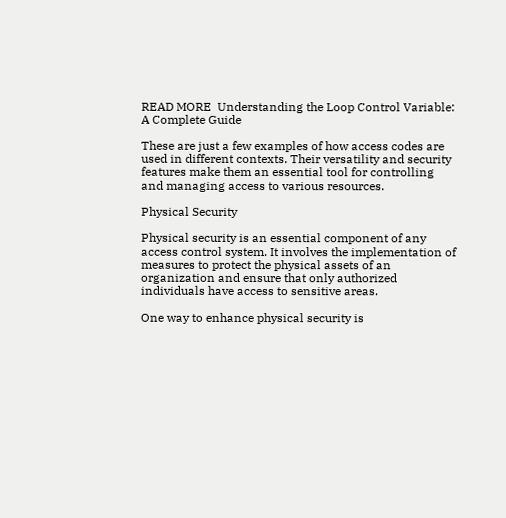READ MORE  Understanding the Loop Control Variable: A Complete Guide

These are just a few examples of how access codes are used in different contexts. Their versatility and security features make them an essential tool for controlling and managing access to various resources.

Physical Security

Physical security is an essential component of any access control system. It involves the implementation of measures to protect the physical assets of an organization and ensure that only authorized individuals have access to sensitive areas.

One way to enhance physical security is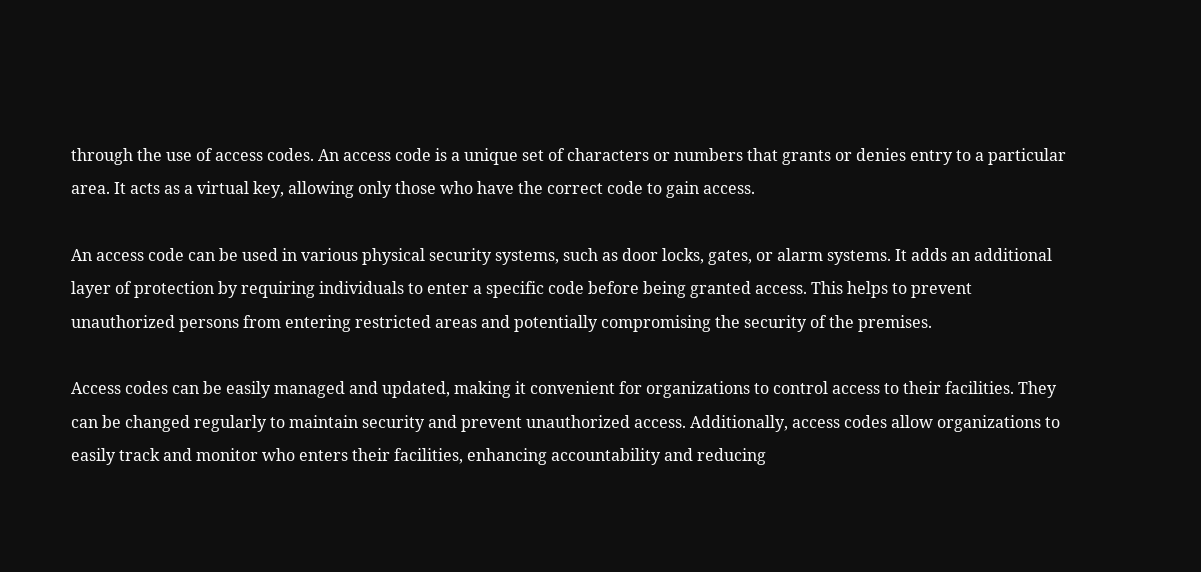through the use of access codes. An access code is a unique set of characters or numbers that grants or denies entry to a particular area. It acts as a virtual key, allowing only those who have the correct code to gain access.

An access code can be used in various physical security systems, such as door locks, gates, or alarm systems. It adds an additional layer of protection by requiring individuals to enter a specific code before being granted access. This helps to prevent unauthorized persons from entering restricted areas and potentially compromising the security of the premises.

Access codes can be easily managed and updated, making it convenient for organizations to control access to their facilities. They can be changed regularly to maintain security and prevent unauthorized access. Additionally, access codes allow organizations to easily track and monitor who enters their facilities, enhancing accountability and reducing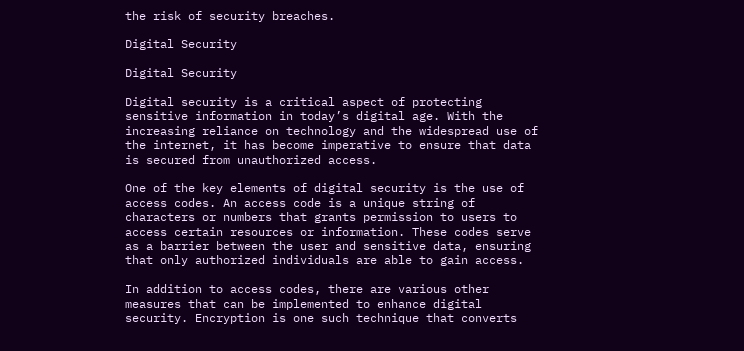the risk of security breaches.

Digital Security

Digital Security

Digital security is a critical aspect of protecting sensitive information in today’s digital age. With the increasing reliance on technology and the widespread use of the internet, it has become imperative to ensure that data is secured from unauthorized access.

One of the key elements of digital security is the use of access codes. An access code is a unique string of characters or numbers that grants permission to users to access certain resources or information. These codes serve as a barrier between the user and sensitive data, ensuring that only authorized individuals are able to gain access.

In addition to access codes, there are various other measures that can be implemented to enhance digital security. Encryption is one such technique that converts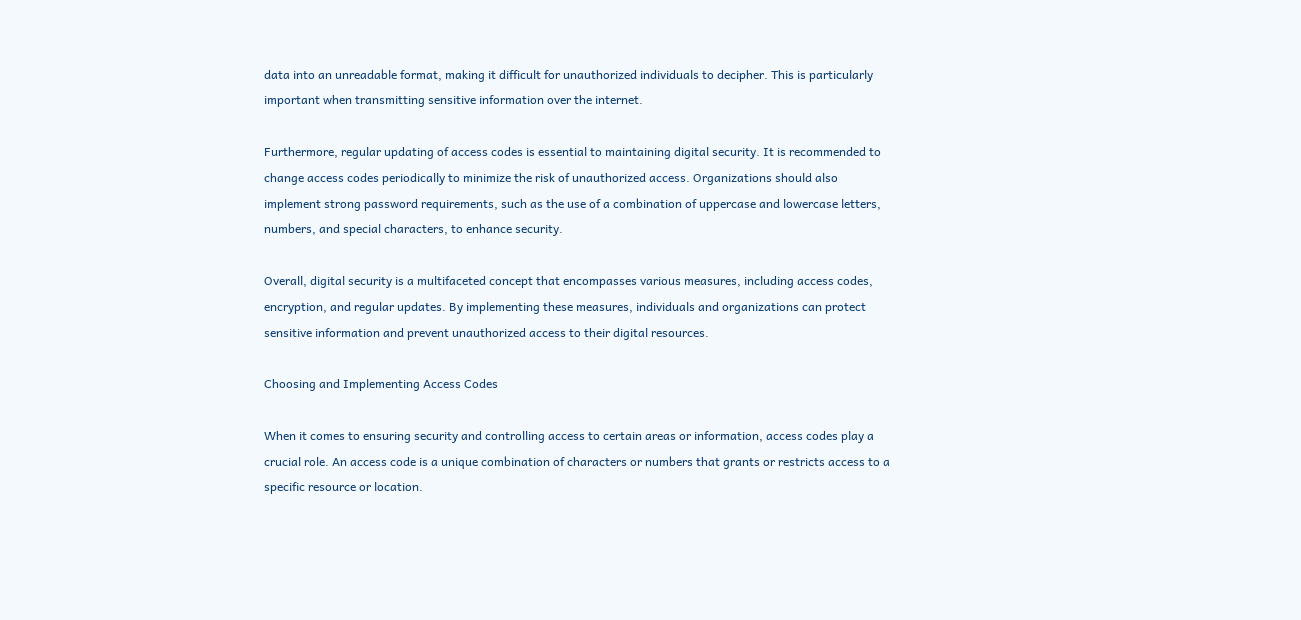data into an unreadable format, making it difficult for unauthorized individuals to decipher. This is particularly important when transmitting sensitive information over the internet.

Furthermore, regular updating of access codes is essential to maintaining digital security. It is recommended to change access codes periodically to minimize the risk of unauthorized access. Organizations should also implement strong password requirements, such as the use of a combination of uppercase and lowercase letters, numbers, and special characters, to enhance security.

Overall, digital security is a multifaceted concept that encompasses various measures, including access codes, encryption, and regular updates. By implementing these measures, individuals and organizations can protect sensitive information and prevent unauthorized access to their digital resources.

Choosing and Implementing Access Codes

When it comes to ensuring security and controlling access to certain areas or information, access codes play a crucial role. An access code is a unique combination of characters or numbers that grants or restricts access to a specific resource or location.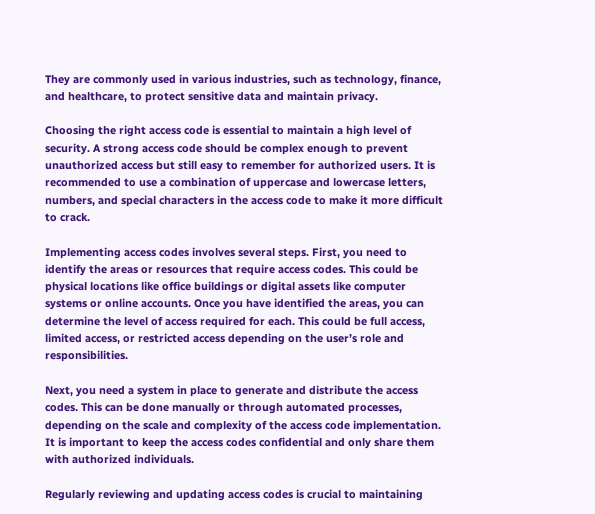They are commonly used in various industries, such as technology, finance, and healthcare, to protect sensitive data and maintain privacy.

Choosing the right access code is essential to maintain a high level of security. A strong access code should be complex enough to prevent unauthorized access but still easy to remember for authorized users. It is recommended to use a combination of uppercase and lowercase letters, numbers, and special characters in the access code to make it more difficult to crack.

Implementing access codes involves several steps. First, you need to identify the areas or resources that require access codes. This could be physical locations like office buildings or digital assets like computer systems or online accounts. Once you have identified the areas, you can determine the level of access required for each. This could be full access, limited access, or restricted access depending on the user’s role and responsibilities.

Next, you need a system in place to generate and distribute the access codes. This can be done manually or through automated processes, depending on the scale and complexity of the access code implementation. It is important to keep the access codes confidential and only share them with authorized individuals.

Regularly reviewing and updating access codes is crucial to maintaining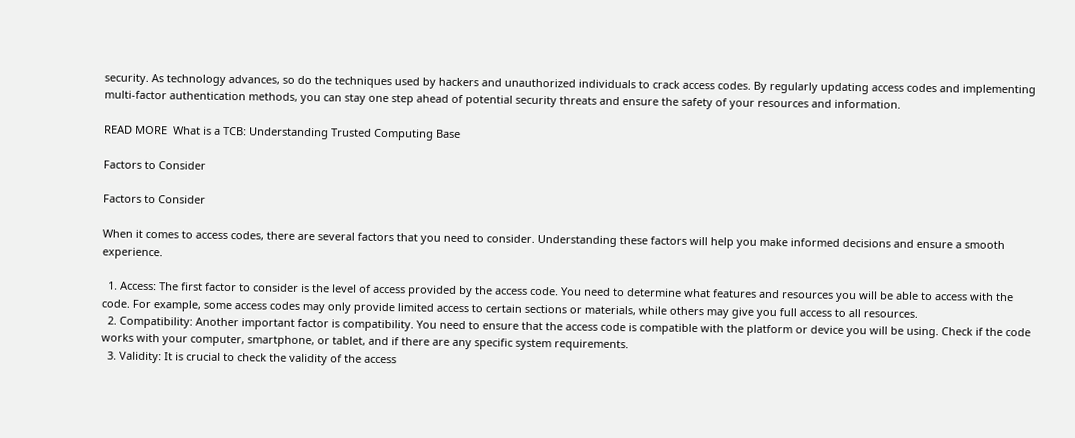security. As technology advances, so do the techniques used by hackers and unauthorized individuals to crack access codes. By regularly updating access codes and implementing multi-factor authentication methods, you can stay one step ahead of potential security threats and ensure the safety of your resources and information.

READ MORE  What is a TCB: Understanding Trusted Computing Base

Factors to Consider

Factors to Consider

When it comes to access codes, there are several factors that you need to consider. Understanding these factors will help you make informed decisions and ensure a smooth experience.

  1. Access: The first factor to consider is the level of access provided by the access code. You need to determine what features and resources you will be able to access with the code. For example, some access codes may only provide limited access to certain sections or materials, while others may give you full access to all resources.
  2. Compatibility: Another important factor is compatibility. You need to ensure that the access code is compatible with the platform or device you will be using. Check if the code works with your computer, smartphone, or tablet, and if there are any specific system requirements.
  3. Validity: It is crucial to check the validity of the access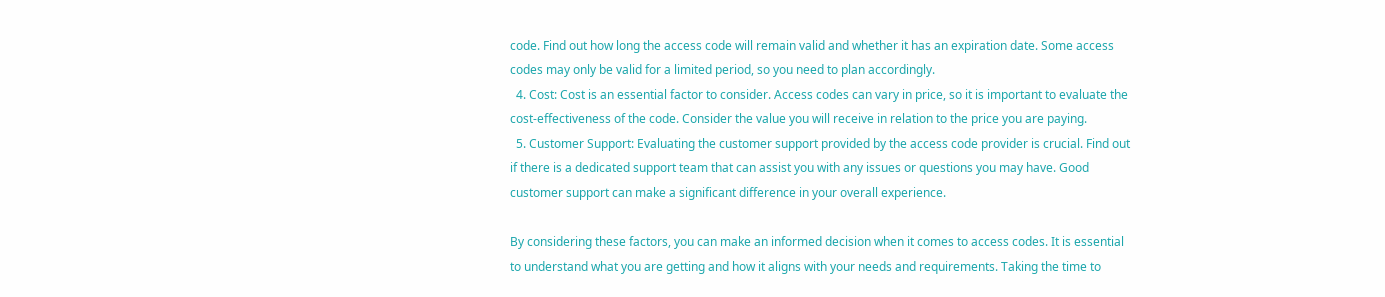code. Find out how long the access code will remain valid and whether it has an expiration date. Some access codes may only be valid for a limited period, so you need to plan accordingly.
  4. Cost: Cost is an essential factor to consider. Access codes can vary in price, so it is important to evaluate the cost-effectiveness of the code. Consider the value you will receive in relation to the price you are paying.
  5. Customer Support: Evaluating the customer support provided by the access code provider is crucial. Find out if there is a dedicated support team that can assist you with any issues or questions you may have. Good customer support can make a significant difference in your overall experience.

By considering these factors, you can make an informed decision when it comes to access codes. It is essential to understand what you are getting and how it aligns with your needs and requirements. Taking the time to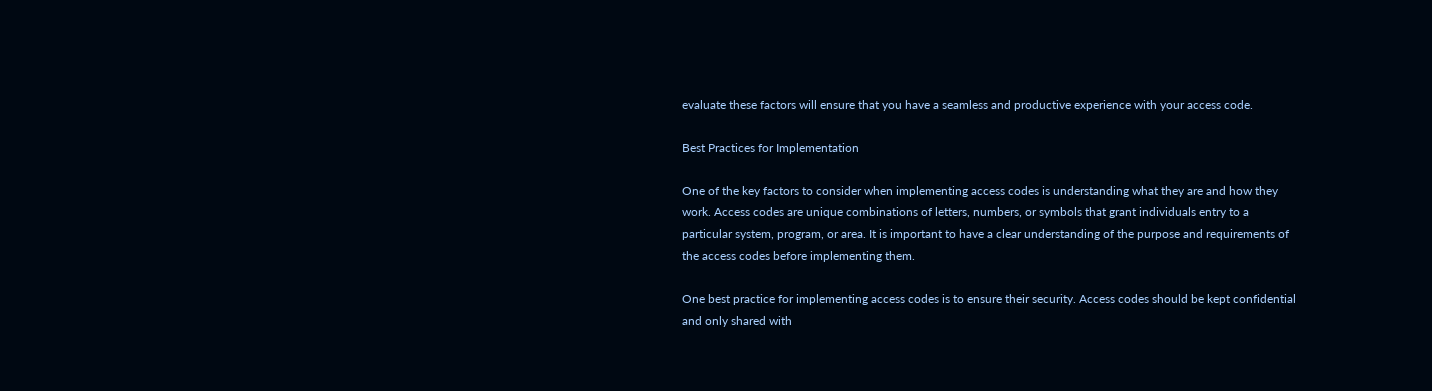evaluate these factors will ensure that you have a seamless and productive experience with your access code.

Best Practices for Implementation

One of the key factors to consider when implementing access codes is understanding what they are and how they work. Access codes are unique combinations of letters, numbers, or symbols that grant individuals entry to a particular system, program, or area. It is important to have a clear understanding of the purpose and requirements of the access codes before implementing them.

One best practice for implementing access codes is to ensure their security. Access codes should be kept confidential and only shared with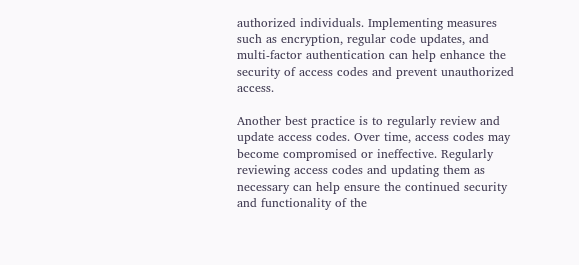authorized individuals. Implementing measures such as encryption, regular code updates, and multi-factor authentication can help enhance the security of access codes and prevent unauthorized access.

Another best practice is to regularly review and update access codes. Over time, access codes may become compromised or ineffective. Regularly reviewing access codes and updating them as necessary can help ensure the continued security and functionality of the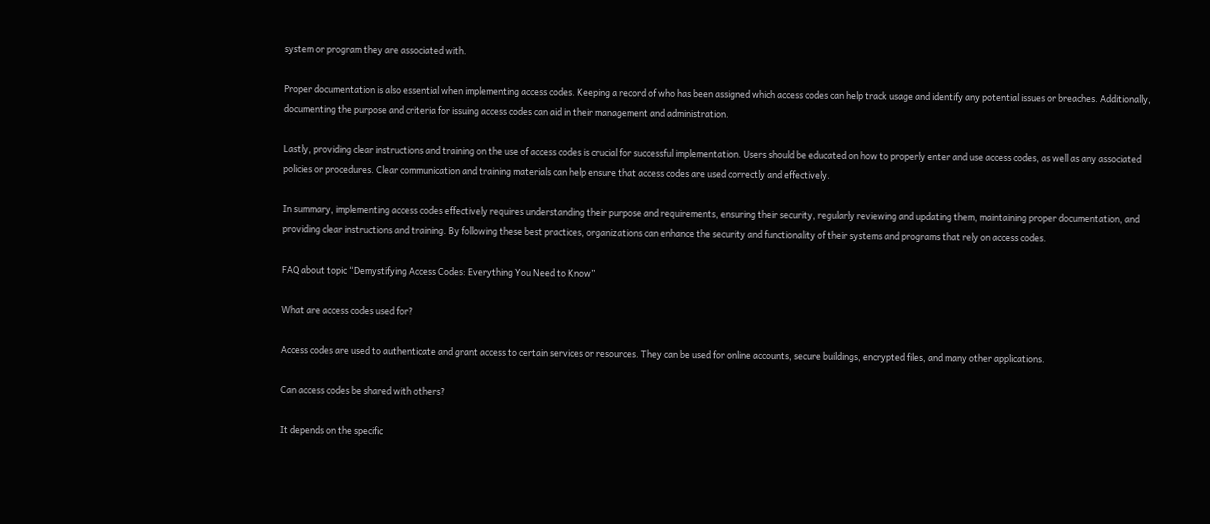system or program they are associated with.

Proper documentation is also essential when implementing access codes. Keeping a record of who has been assigned which access codes can help track usage and identify any potential issues or breaches. Additionally, documenting the purpose and criteria for issuing access codes can aid in their management and administration.

Lastly, providing clear instructions and training on the use of access codes is crucial for successful implementation. Users should be educated on how to properly enter and use access codes, as well as any associated policies or procedures. Clear communication and training materials can help ensure that access codes are used correctly and effectively.

In summary, implementing access codes effectively requires understanding their purpose and requirements, ensuring their security, regularly reviewing and updating them, maintaining proper documentation, and providing clear instructions and training. By following these best practices, organizations can enhance the security and functionality of their systems and programs that rely on access codes.

FAQ about topic “Demystifying Access Codes: Everything You Need to Know”

What are access codes used for?

Access codes are used to authenticate and grant access to certain services or resources. They can be used for online accounts, secure buildings, encrypted files, and many other applications.

Can access codes be shared with others?

It depends on the specific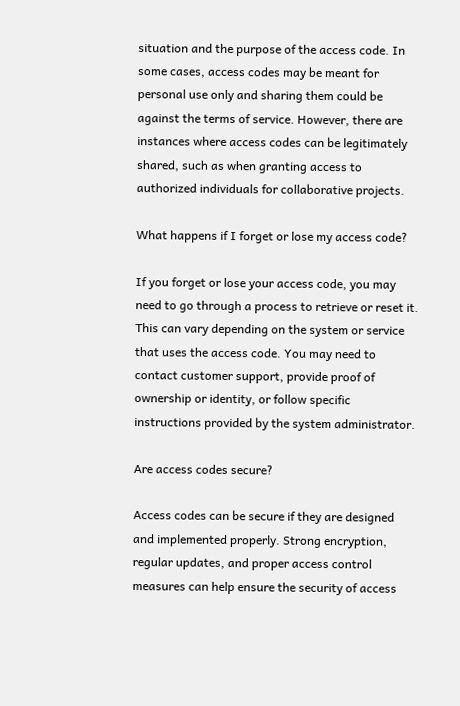situation and the purpose of the access code. In some cases, access codes may be meant for personal use only and sharing them could be against the terms of service. However, there are instances where access codes can be legitimately shared, such as when granting access to authorized individuals for collaborative projects.

What happens if I forget or lose my access code?

If you forget or lose your access code, you may need to go through a process to retrieve or reset it. This can vary depending on the system or service that uses the access code. You may need to contact customer support, provide proof of ownership or identity, or follow specific instructions provided by the system administrator.

Are access codes secure?

Access codes can be secure if they are designed and implemented properly. Strong encryption, regular updates, and proper access control measures can help ensure the security of access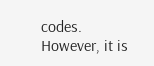codes. However, it is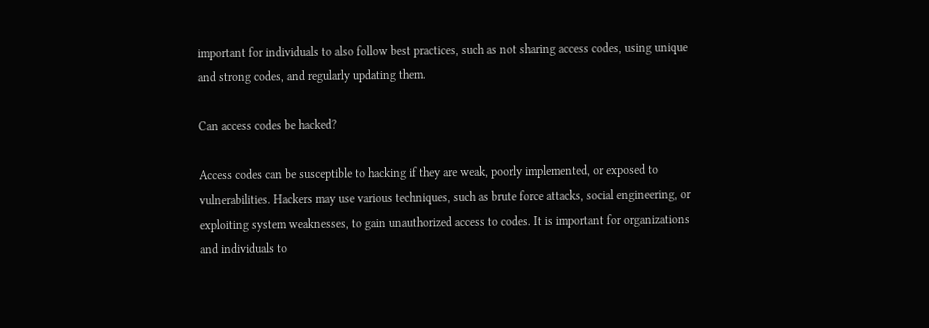important for individuals to also follow best practices, such as not sharing access codes, using unique and strong codes, and regularly updating them.

Can access codes be hacked?

Access codes can be susceptible to hacking if they are weak, poorly implemented, or exposed to vulnerabilities. Hackers may use various techniques, such as brute force attacks, social engineering, or exploiting system weaknesses, to gain unauthorized access to codes. It is important for organizations and individuals to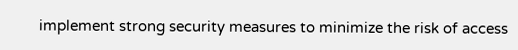implement strong security measures to minimize the risk of access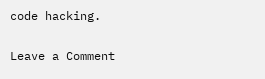code hacking.

Leave a Comment